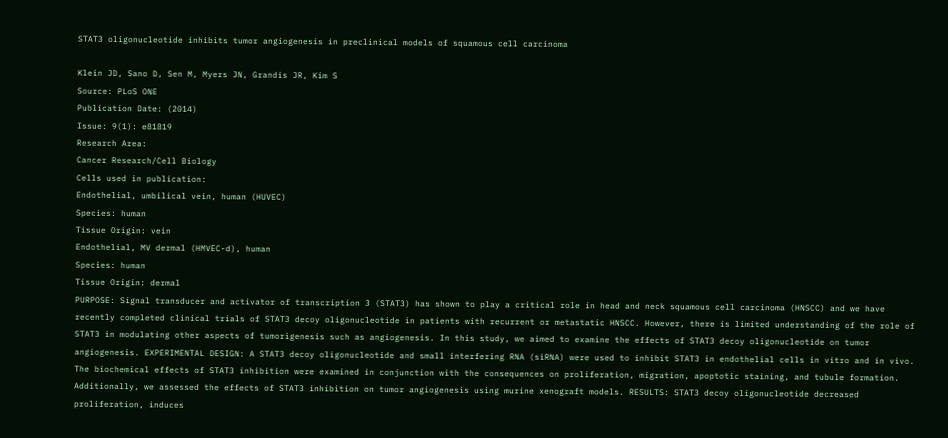STAT3 oligonucleotide inhibits tumor angiogenesis in preclinical models of squamous cell carcinoma

Klein JD, Sano D, Sen M, Myers JN, Grandis JR, Kim S
Source: PLoS ONE
Publication Date: (2014)
Issue: 9(1): e81819
Research Area:
Cancer Research/Cell Biology
Cells used in publication:
Endothelial, umbilical vein, human (HUVEC)
Species: human
Tissue Origin: vein
Endothelial, MV dermal (HMVEC-d), human
Species: human
Tissue Origin: dermal
PURPOSE: Signal transducer and activator of transcription 3 (STAT3) has shown to play a critical role in head and neck squamous cell carcinoma (HNSCC) and we have recently completed clinical trials of STAT3 decoy oligonucleotide in patients with recurrent or metastatic HNSCC. However, there is limited understanding of the role of STAT3 in modulating other aspects of tumorigenesis such as angiogenesis. In this study, we aimed to examine the effects of STAT3 decoy oligonucleotide on tumor angiogenesis. EXPERIMENTAL DESIGN: A STAT3 decoy oligonucleotide and small interfering RNA (siRNA) were used to inhibit STAT3 in endothelial cells in vitro and in vivo. The biochemical effects of STAT3 inhibition were examined in conjunction with the consequences on proliferation, migration, apoptotic staining, and tubule formation. Additionally, we assessed the effects of STAT3 inhibition on tumor angiogenesis using murine xenograft models. RESULTS: STAT3 decoy oligonucleotide decreased proliferation, induces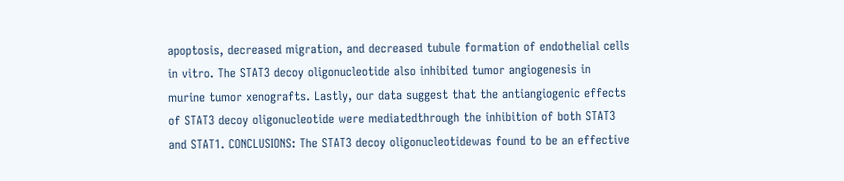apoptosis, decreased migration, and decreased tubule formation of endothelial cells in vitro. The STAT3 decoy oligonucleotide also inhibited tumor angiogenesis in murine tumor xenografts. Lastly, our data suggest that the antiangiogenic effects of STAT3 decoy oligonucleotide were mediatedthrough the inhibition of both STAT3 and STAT1. CONCLUSIONS: The STAT3 decoy oligonucleotidewas found to be an effective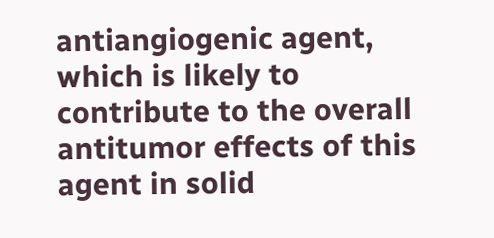antiangiogenic agent, which is likely to contribute to the overall antitumor effects of this agent in solid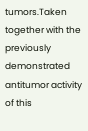tumors.Taken together with the previously demonstrated antitumor activity of this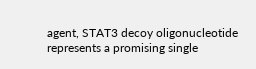agent, STAT3 decoy oligonucleotide represents a promising single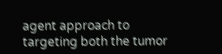agent approach to targeting both the tumor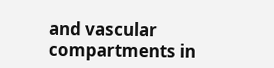and vascular compartments in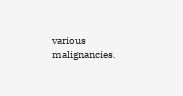various malignancies.